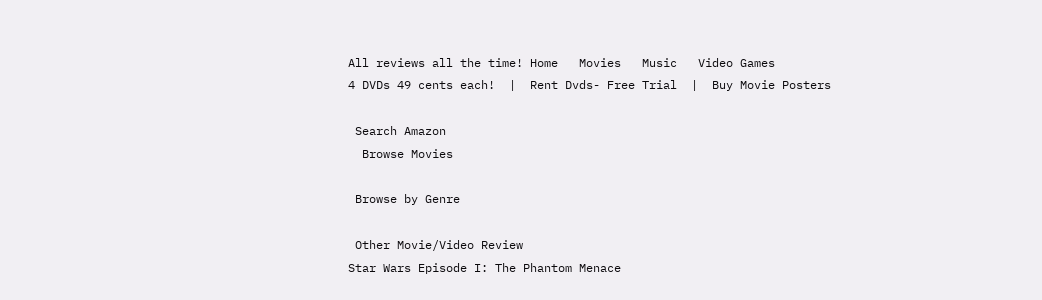All reviews all the time! Home   Movies   Music   Video Games
4 DVDs 49 cents each!  |  Rent Dvds- Free Trial  |  Buy Movie Posters

 Search Amazon
  Browse Movies

 Browse by Genre

 Other Movie/Video Review
Star Wars Episode I: The Phantom Menace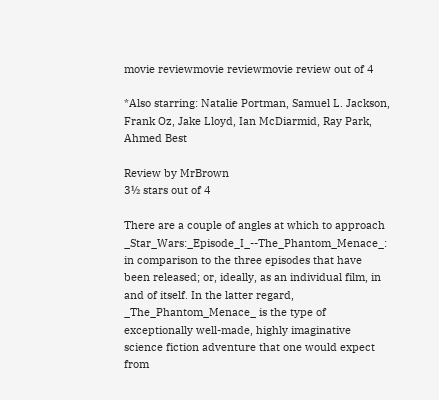movie reviewmovie reviewmovie review out of 4

*Also starring: Natalie Portman, Samuel L. Jackson, Frank Oz, Jake Lloyd, Ian McDiarmid, Ray Park, Ahmed Best

Review by MrBrown
3½ stars out of 4

There are a couple of angles at which to approach _Star_Wars:_Episode_I_--The_Phantom_Menace_: in comparison to the three episodes that have been released; or, ideally, as an individual film, in and of itself. In the latter regard, _The_Phantom_Menace_ is the type of exceptionally well-made, highly imaginative science fiction adventure that one would expect from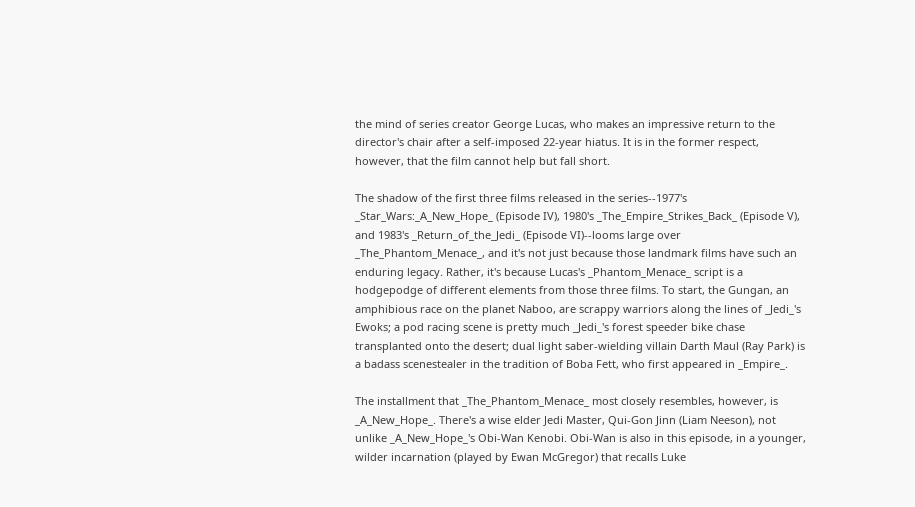the mind of series creator George Lucas, who makes an impressive return to the director's chair after a self-imposed 22-year hiatus. It is in the former respect, however, that the film cannot help but fall short.

The shadow of the first three films released in the series--1977's _Star_Wars:_A_New_Hope_ (Episode IV), 1980's _The_Empire_Strikes_Back_ (Episode V), and 1983's _Return_of_the_Jedi_ (Episode VI)--looms large over _The_Phantom_Menace_, and it's not just because those landmark films have such an enduring legacy. Rather, it's because Lucas's _Phantom_Menace_ script is a hodgepodge of different elements from those three films. To start, the Gungan, an amphibious race on the planet Naboo, are scrappy warriors along the lines of _Jedi_'s Ewoks; a pod racing scene is pretty much _Jedi_'s forest speeder bike chase transplanted onto the desert; dual light saber-wielding villain Darth Maul (Ray Park) is a badass scenestealer in the tradition of Boba Fett, who first appeared in _Empire_.

The installment that _The_Phantom_Menace_ most closely resembles, however, is _A_New_Hope_. There's a wise elder Jedi Master, Qui-Gon Jinn (Liam Neeson), not unlike _A_New_Hope_'s Obi-Wan Kenobi. Obi-Wan is also in this episode, in a younger, wilder incarnation (played by Ewan McGregor) that recalls Luke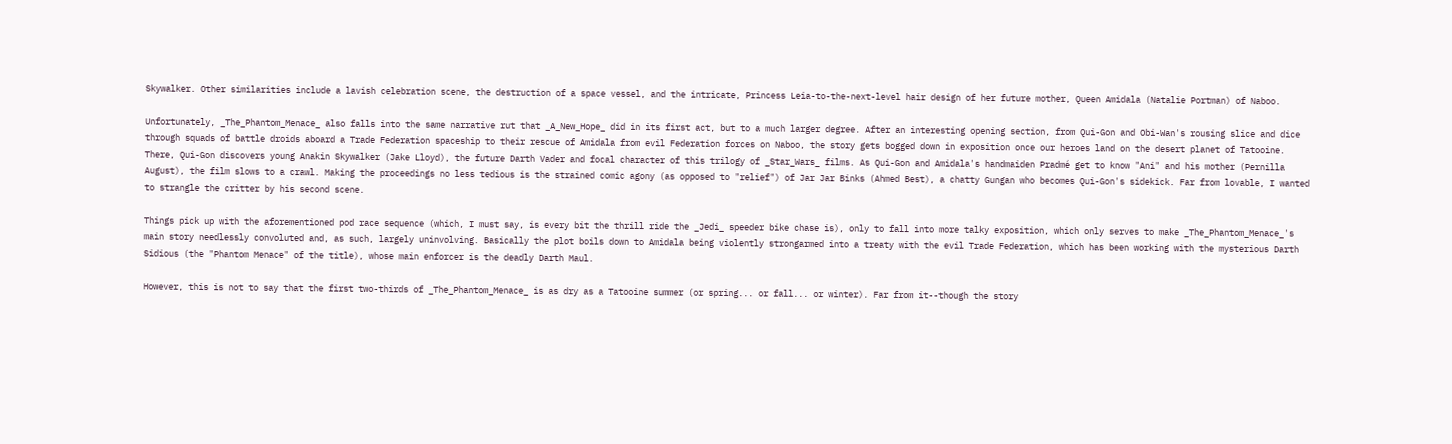Skywalker. Other similarities include a lavish celebration scene, the destruction of a space vessel, and the intricate, Princess Leia-to-the-next-level hair design of her future mother, Queen Amidala (Natalie Portman) of Naboo.

Unfortunately, _The_Phantom_Menace_ also falls into the same narrative rut that _A_New_Hope_ did in its first act, but to a much larger degree. After an interesting opening section, from Qui-Gon and Obi-Wan's rousing slice and dice through squads of battle droids aboard a Trade Federation spaceship to their rescue of Amidala from evil Federation forces on Naboo, the story gets bogged down in exposition once our heroes land on the desert planet of Tatooine. There, Qui-Gon discovers young Anakin Skywalker (Jake Lloyd), the future Darth Vader and focal character of this trilogy of _Star_Wars_ films. As Qui-Gon and Amidala's handmaiden Pradmé get to know "Ani" and his mother (Pernilla August), the film slows to a crawl. Making the proceedings no less tedious is the strained comic agony (as opposed to "relief") of Jar Jar Binks (Ahmed Best), a chatty Gungan who becomes Qui-Gon's sidekick. Far from lovable, I wanted to strangle the critter by his second scene.

Things pick up with the aforementioned pod race sequence (which, I must say, is every bit the thrill ride the _Jedi_ speeder bike chase is), only to fall into more talky exposition, which only serves to make _The_Phantom_Menace_'s main story needlessly convoluted and, as such, largely uninvolving. Basically the plot boils down to Amidala being violently strongarmed into a treaty with the evil Trade Federation, which has been working with the mysterious Darth Sidious (the "Phantom Menace" of the title), whose main enforcer is the deadly Darth Maul.

However, this is not to say that the first two-thirds of _The_Phantom_Menace_ is as dry as a Tatooine summer (or spring... or fall... or winter). Far from it--though the story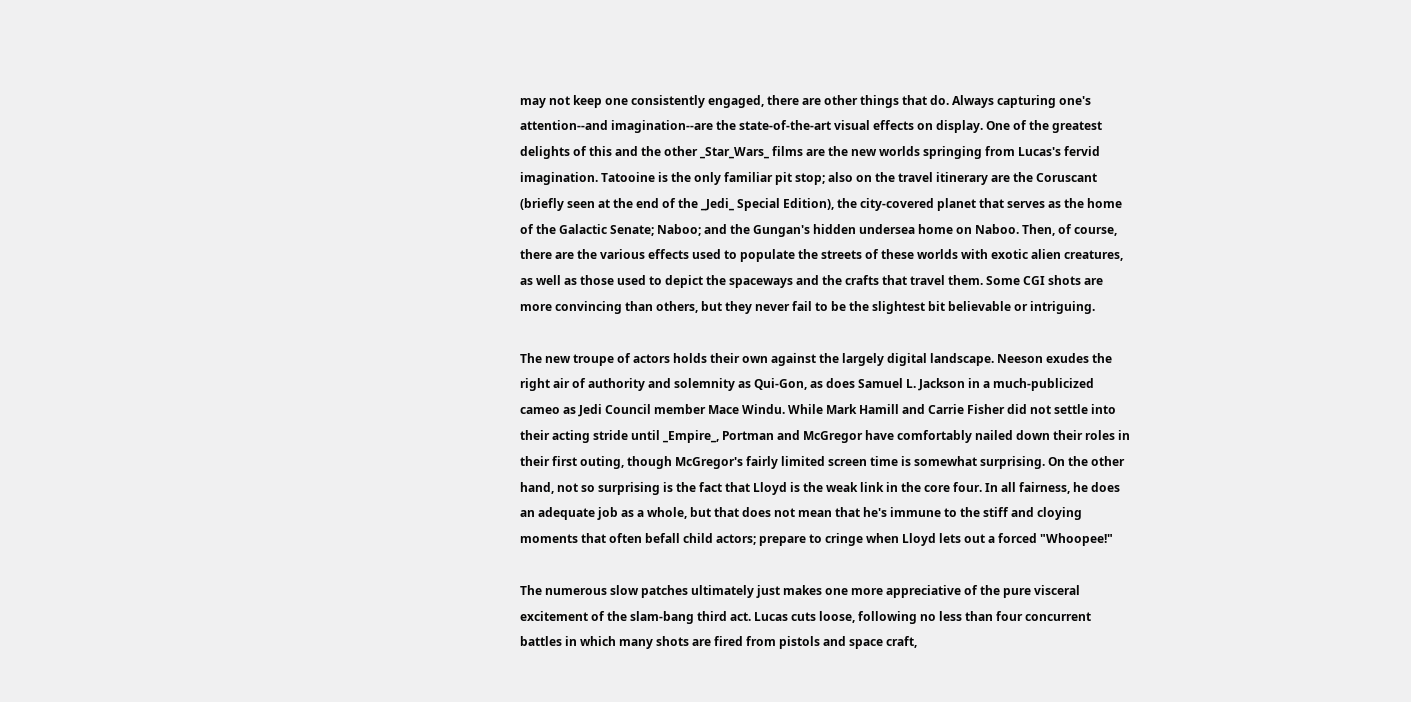may not keep one consistently engaged, there are other things that do. Always capturing one's attention--and imagination--are the state-of-the-art visual effects on display. One of the greatest delights of this and the other _Star_Wars_ films are the new worlds springing from Lucas's fervid imagination. Tatooine is the only familiar pit stop; also on the travel itinerary are the Coruscant (briefly seen at the end of the _Jedi_ Special Edition), the city-covered planet that serves as the home of the Galactic Senate; Naboo; and the Gungan's hidden undersea home on Naboo. Then, of course, there are the various effects used to populate the streets of these worlds with exotic alien creatures, as well as those used to depict the spaceways and the crafts that travel them. Some CGI shots are more convincing than others, but they never fail to be the slightest bit believable or intriguing.

The new troupe of actors holds their own against the largely digital landscape. Neeson exudes the right air of authority and solemnity as Qui-Gon, as does Samuel L. Jackson in a much-publicized cameo as Jedi Council member Mace Windu. While Mark Hamill and Carrie Fisher did not settle into their acting stride until _Empire_, Portman and McGregor have comfortably nailed down their roles in their first outing, though McGregor's fairly limited screen time is somewhat surprising. On the other hand, not so surprising is the fact that Lloyd is the weak link in the core four. In all fairness, he does an adequate job as a whole, but that does not mean that he's immune to the stiff and cloying moments that often befall child actors; prepare to cringe when Lloyd lets out a forced "Whoopee!"

The numerous slow patches ultimately just makes one more appreciative of the pure visceral excitement of the slam-bang third act. Lucas cuts loose, following no less than four concurrent battles in which many shots are fired from pistols and space craft,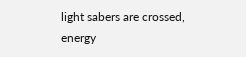light sabers are crossed, energy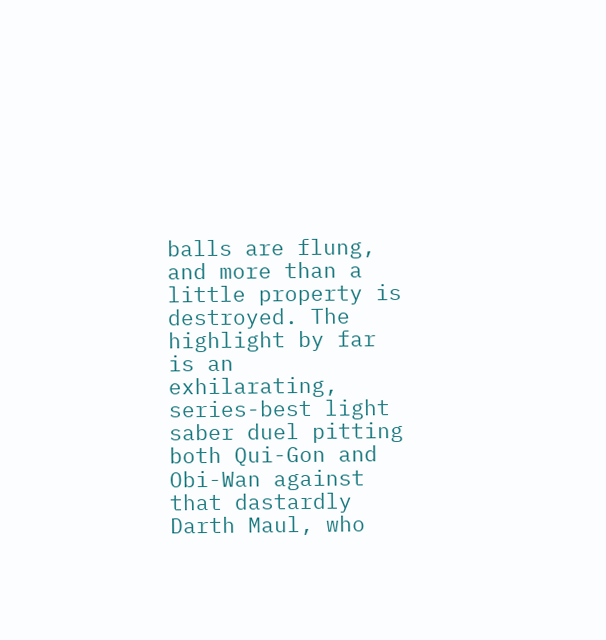balls are flung, and more than a little property is destroyed. The highlight by far is an exhilarating, series-best light saber duel pitting both Qui-Gon and Obi-Wan against that dastardly Darth Maul, who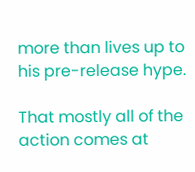more than lives up to his pre-release hype.

That mostly all of the action comes at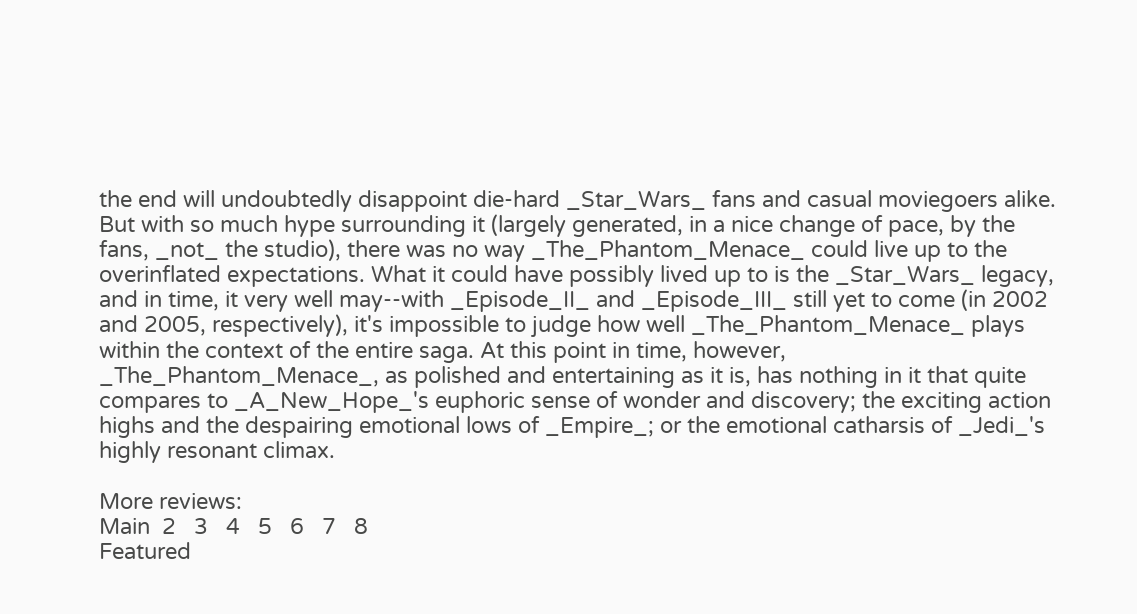the end will undoubtedly disappoint die-hard _Star_Wars_ fans and casual moviegoers alike. But with so much hype surrounding it (largely generated, in a nice change of pace, by the fans, _not_ the studio), there was no way _The_Phantom_Menace_ could live up to the overinflated expectations. What it could have possibly lived up to is the _Star_Wars_ legacy, and in time, it very well may--with _Episode_II_ and _Episode_III_ still yet to come (in 2002 and 2005, respectively), it's impossible to judge how well _The_Phantom_Menace_ plays within the context of the entire saga. At this point in time, however, _The_Phantom_Menace_, as polished and entertaining as it is, has nothing in it that quite compares to _A_New_Hope_'s euphoric sense of wonder and discovery; the exciting action highs and the despairing emotional lows of _Empire_; or the emotional catharsis of _Jedi_'s highly resonant climax.

More reviews:
Main  2   3   4   5   6   7   8
Featured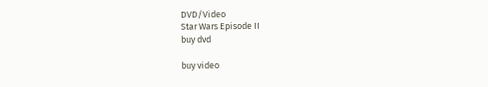DVD/Video
Star Wars Episode II
buy dvd

buy video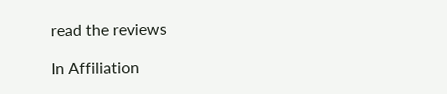read the reviews

In Affiliation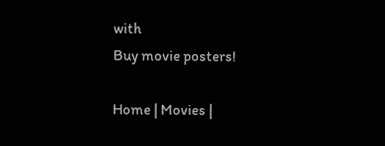with
Buy movie posters!

Home | Movies |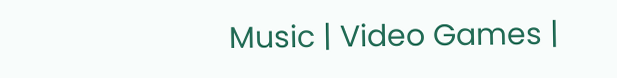Music | Video Games |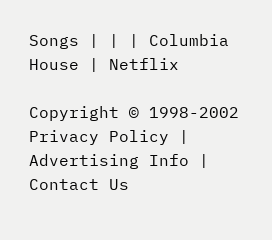Songs | | | Columbia House | Netflix

Copyright © 1998-2002
Privacy Policy |  Advertising Info |  Contact Us